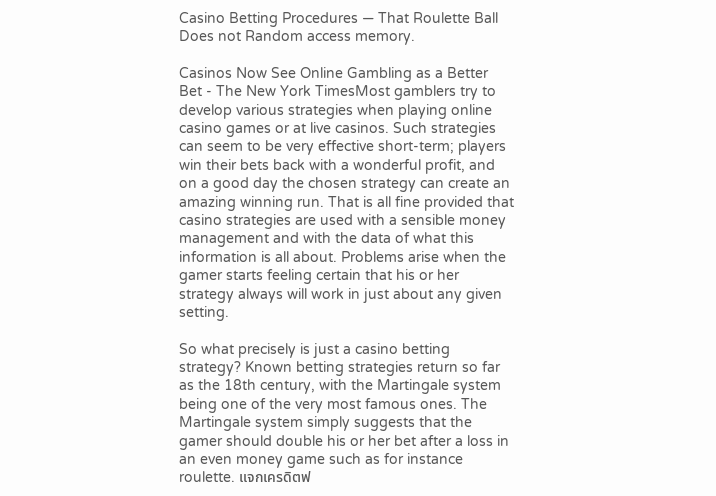Casino Betting Procedures — That Roulette Ball Does not Random access memory.

Casinos Now See Online Gambling as a Better Bet - The New York TimesMost gamblers try to develop various strategies when playing online casino games or at live casinos. Such strategies can seem to be very effective short-term; players win their bets back with a wonderful profit, and on a good day the chosen strategy can create an amazing winning run. That is all fine provided that casino strategies are used with a sensible money management and with the data of what this information is all about. Problems arise when the gamer starts feeling certain that his or her strategy always will work in just about any given setting.

So what precisely is just a casino betting strategy? Known betting strategies return so far as the 18th century, with the Martingale system being one of the very most famous ones. The Martingale system simply suggests that the gamer should double his or her bet after a loss in an even money game such as for instance roulette. แจกเครดิตฟ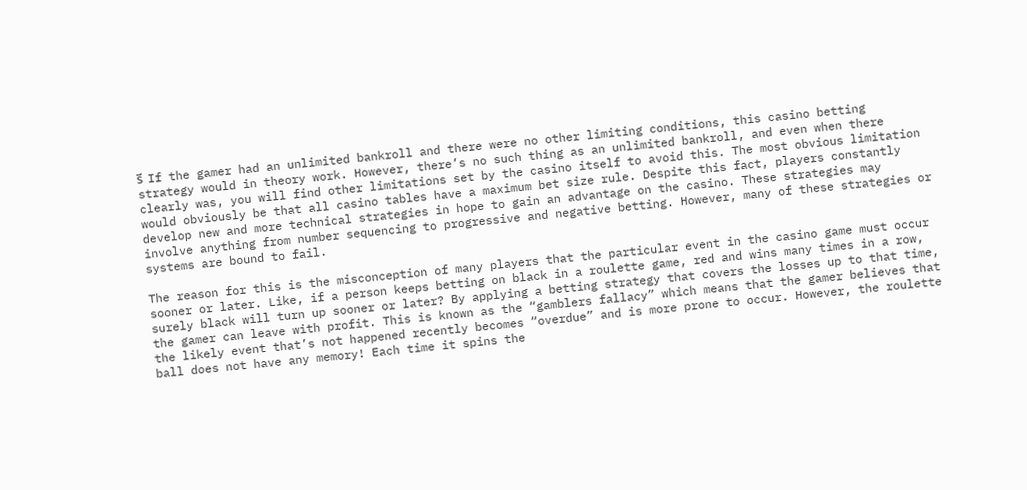รี If the gamer had an unlimited bankroll and there were no other limiting conditions, this casino betting strategy would in theory work. However, there’s no such thing as an unlimited bankroll, and even when there clearly was, you will find other limitations set by the casino itself to avoid this. The most obvious limitation would obviously be that all casino tables have a maximum bet size rule. Despite this fact, players constantly develop new and more technical strategies in hope to gain an advantage on the casino. These strategies may involve anything from number sequencing to progressive and negative betting. However, many of these strategies or systems are bound to fail.

The reason for this is the misconception of many players that the particular event in the casino game must occur sooner or later. Like, if a person keeps betting on black in a roulette game, red and wins many times in a row, surely black will turn up sooner or later? By applying a betting strategy that covers the losses up to that time, the gamer can leave with profit. This is known as the “gamblers fallacy” which means that the gamer believes that the likely event that’s not happened recently becomes “overdue” and is more prone to occur. However, the roulette ball does not have any memory! Each time it spins the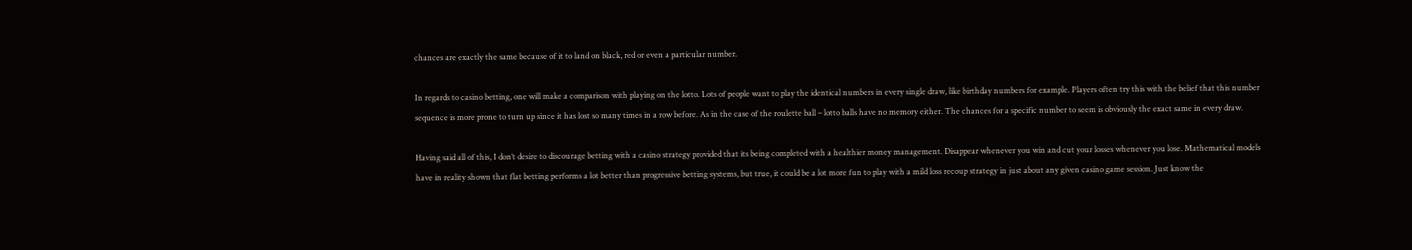chances are exactly the same because of it to land on black, red or even a particular number.

In regards to casino betting, one will make a comparison with playing on the lotto. Lots of people want to play the identical numbers in every single draw, like birthday numbers for example. Players often try this with the belief that this number sequence is more prone to turn up since it has lost so many times in a row before. As in the case of the roulette ball – lotto balls have no memory either. The chances for a specific number to seem is obviously the exact same in every draw.

Having said all of this, I don’t desire to discourage betting with a casino strategy provided that its being completed with a healthier money management. Disappear whenever you win and cut your losses whenever you lose. Mathematical models have in reality shown that flat betting performs a lot better than progressive betting systems, but true, it could be a lot more fun to play with a mild loss recoup strategy in just about any given casino game session. Just know the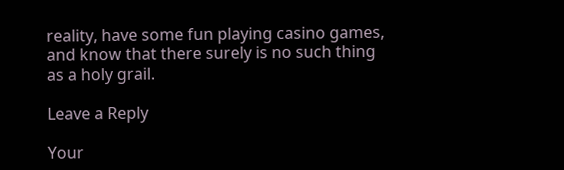reality, have some fun playing casino games, and know that there surely is no such thing as a holy grail.

Leave a Reply

Your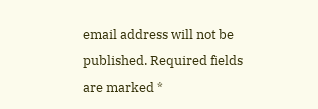email address will not be published. Required fields are marked *